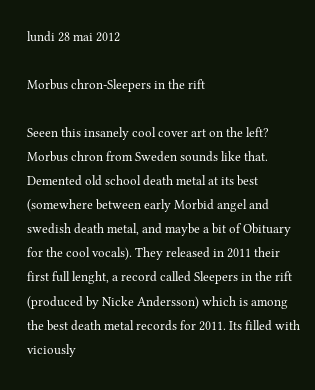lundi 28 mai 2012

Morbus chron-Sleepers in the rift

Seeen this insanely cool cover art on the left? Morbus chron from Sweden sounds like that. Demented old school death metal at its best (somewhere between early Morbid angel and swedish death metal, and maybe a bit of Obituary for the cool vocals). They released in 2011 their first full lenght, a record called Sleepers in the rift (produced by Nicke Andersson) which is among the best death metal records for 2011. Its filled with viciously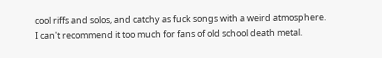cool riffs and solos, and catchy as fuck songs with a weird atmosphere.
I can't recommend it too much for fans of old school death metal.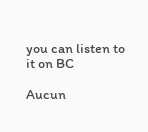you can listen to it on BC

Aucun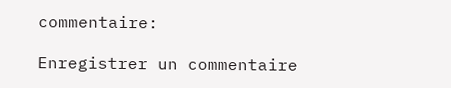commentaire:

Enregistrer un commentaire